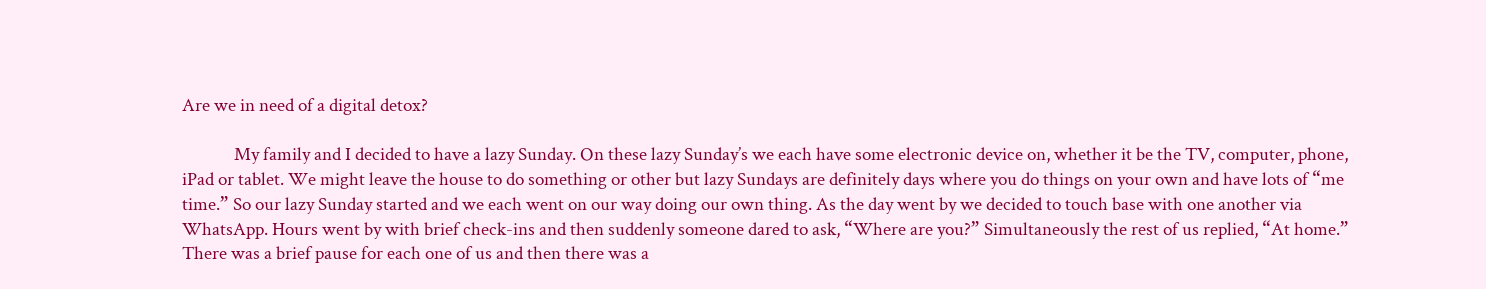Are we in need of a digital detox?

             My family and I decided to have a lazy Sunday. On these lazy Sunday’s we each have some electronic device on, whether it be the TV, computer, phone, iPad or tablet. We might leave the house to do something or other but lazy Sundays are definitely days where you do things on your own and have lots of “me time.” So our lazy Sunday started and we each went on our way doing our own thing. As the day went by we decided to touch base with one another via WhatsApp. Hours went by with brief check-ins and then suddenly someone dared to ask, “Where are you?” Simultaneously the rest of us replied, “At home.” There was a brief pause for each one of us and then there was a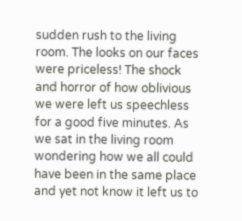sudden rush to the living room. The looks on our faces were priceless! The shock and horror of how oblivious we were left us speechless for a good five minutes. As we sat in the living room wondering how we all could have been in the same place and yet not know it left us to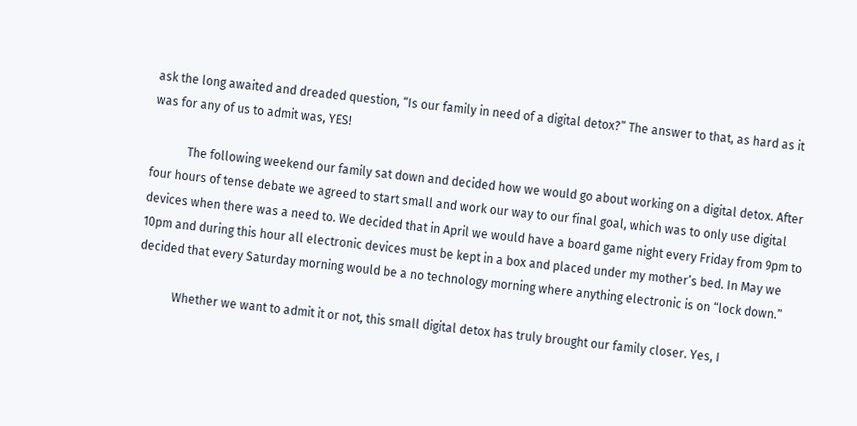ask the long awaited and dreaded question, “Is our family in need of a digital detox?” The answer to that, as hard as it was for any of us to admit was, YES!

            The following weekend our family sat down and decided how we would go about working on a digital detox. After four hours of tense debate we agreed to start small and work our way to our final goal, which was to only use digital devices when there was a need to. We decided that in April we would have a board game night every Friday from 9pm to 10pm and during this hour all electronic devices must be kept in a box and placed under my mother’s bed. In May we decided that every Saturday morning would be a no technology morning where anything electronic is on “lock down.”

            Whether we want to admit it or not, this small digital detox has truly brought our family closer. Yes, I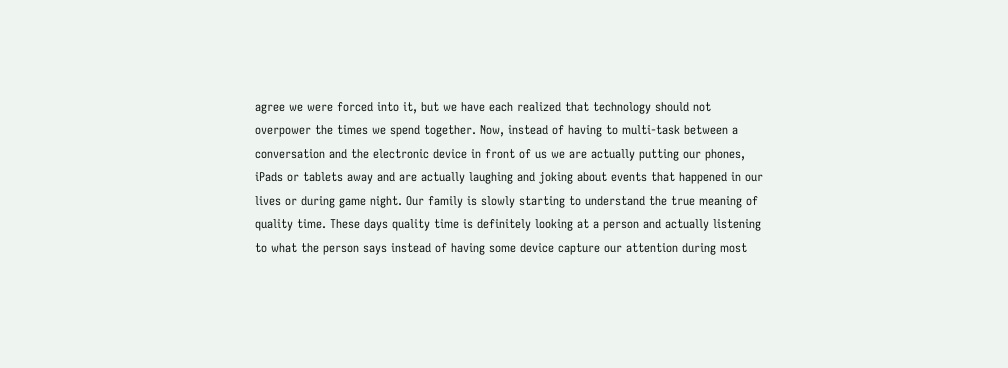agree we were forced into it, but we have each realized that technology should not overpower the times we spend together. Now, instead of having to multi-task between a conversation and the electronic device in front of us we are actually putting our phones, iPads or tablets away and are actually laughing and joking about events that happened in our lives or during game night. Our family is slowly starting to understand the true meaning of quality time. These days quality time is definitely looking at a person and actually listening to what the person says instead of having some device capture our attention during most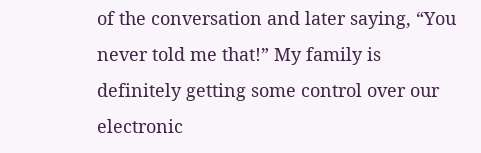of the conversation and later saying, “You never told me that!” My family is definitely getting some control over our electronic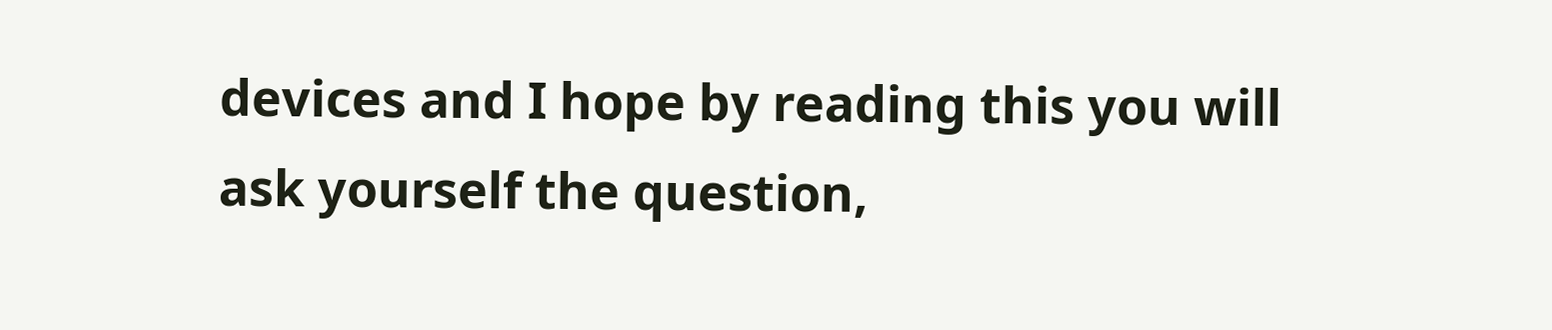devices and I hope by reading this you will ask yourself the question,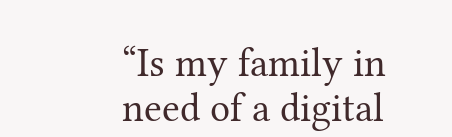“Is my family in need of a digital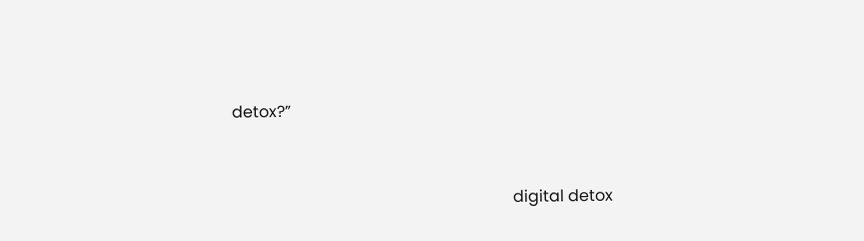detox?”


                                                                      digital detox